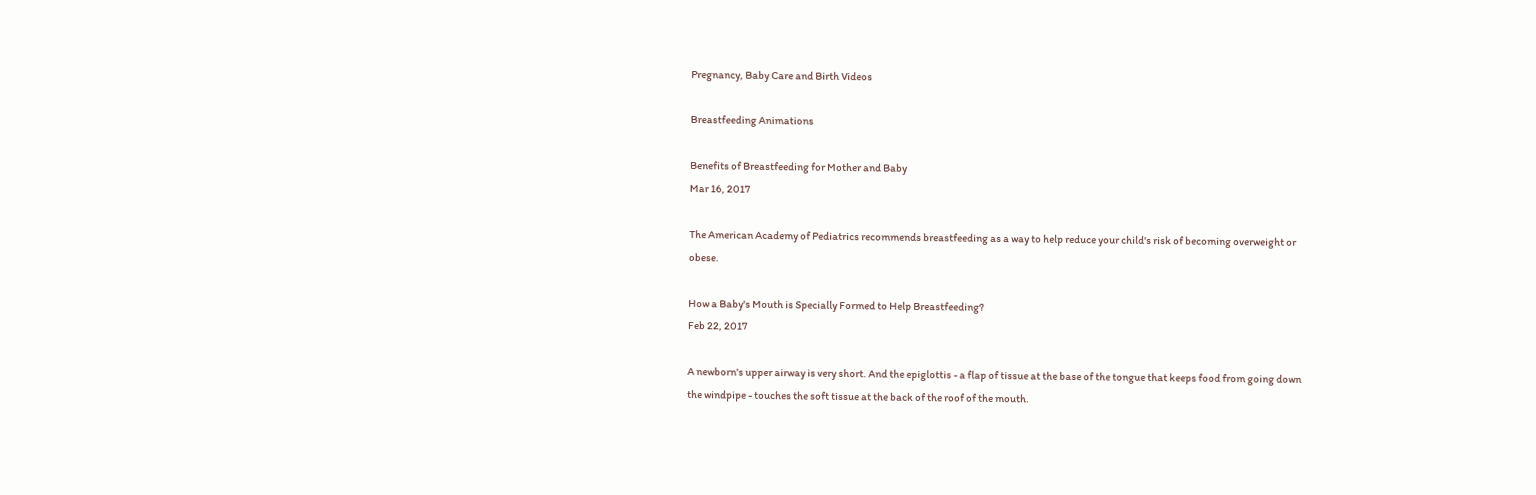Pregnancy, Baby Care and Birth Videos

Breastfeeding Animations

Benefits of Breastfeeding for Mother and Baby
Mar 16, 2017

The American Academy of Pediatrics recommends breastfeeding as a way to help reduce your child's risk of becoming overweight or obese.

How a Baby's Mouth is Specially Formed to Help Breastfeeding?
Feb 22, 2017

A newborn's upper airway is very short. And the epiglottis - a flap of tissue at the base of the tongue that keeps food from going down the windpipe - touches the soft tissue at the back of the roof of the mouth.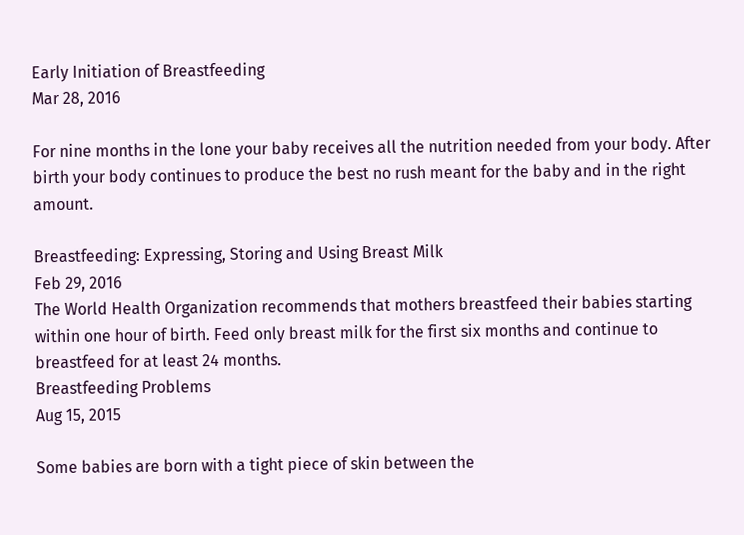Early Initiation of Breastfeeding
Mar 28, 2016

For nine months in the lone your baby receives all the nutrition needed from your body. After birth your body continues to produce the best no rush meant for the baby and in the right amount.

Breastfeeding: Expressing, Storing and Using Breast Milk
Feb 29, 2016
The World Health Organization recommends that mothers breastfeed their babies starting within one hour of birth. Feed only breast milk for the first six months and continue to breastfeed for at least 24 months.
Breastfeeding Problems
Aug 15, 2015

Some babies are born with a tight piece of skin between the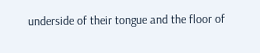underside of their tongue and the floor of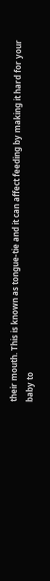their mouth. This is known as tongue-tie and it can affect feeding by making it hard for your baby to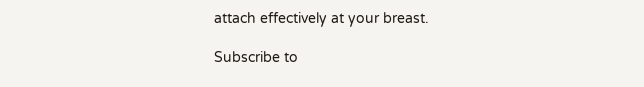attach effectively at your breast.

Subscribe to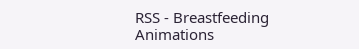RSS - Breastfeeding Animations